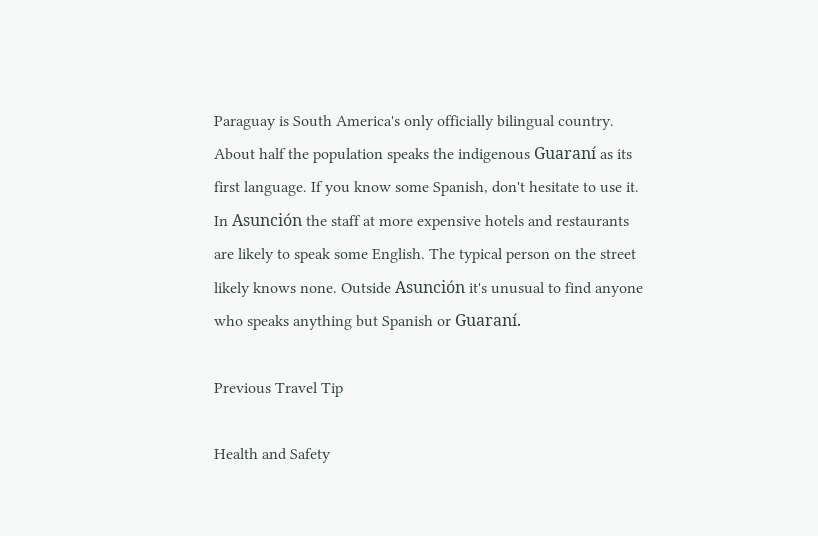Paraguay is South America's only officially bilingual country. About half the population speaks the indigenous Guaraní as its first language. If you know some Spanish, don't hesitate to use it. In Asunción the staff at more expensive hotels and restaurants are likely to speak some English. The typical person on the street likely knows none. Outside Asunción it's unusual to find anyone who speaks anything but Spanish or Guaraní.

Previous Travel Tip

Health and Safety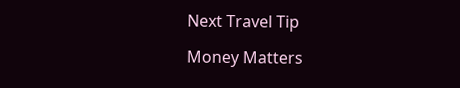Next Travel Tip

Money Matters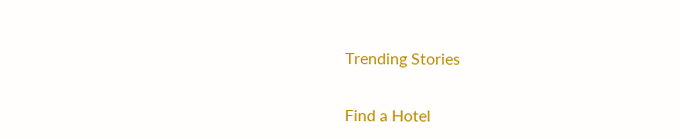Trending Stories


Find a Hotel